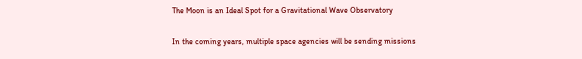The Moon is an Ideal Spot for a Gravitational Wave Observatory

In the coming years, multiple space agencies will be sending missions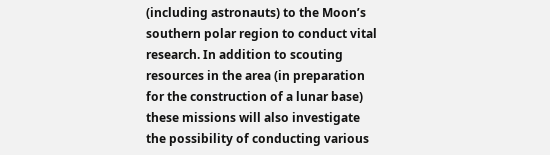(including astronauts) to the Moon’s southern polar region to conduct vital research. In addition to scouting resources in the area (in preparation for the construction of a lunar base) these missions will also investigate the possibility of conducting various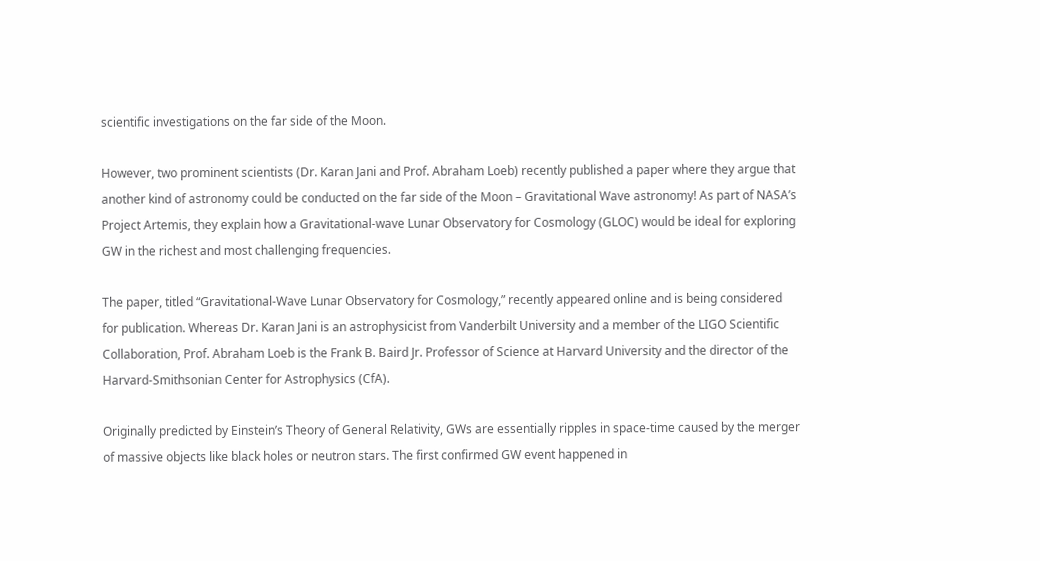scientific investigations on the far side of the Moon.

However, two prominent scientists (Dr. Karan Jani and Prof. Abraham Loeb) recently published a paper where they argue that another kind of astronomy could be conducted on the far side of the Moon – Gravitational Wave astronomy! As part of NASA’s Project Artemis, they explain how a Gravitational-wave Lunar Observatory for Cosmology (GLOC) would be ideal for exploring GW in the richest and most challenging frequencies.

The paper, titled “Gravitational-Wave Lunar Observatory for Cosmology,” recently appeared online and is being considered for publication. Whereas Dr. Karan Jani is an astrophysicist from Vanderbilt University and a member of the LIGO Scientific Collaboration, Prof. Abraham Loeb is the Frank B. Baird Jr. Professor of Science at Harvard University and the director of the Harvard-Smithsonian Center for Astrophysics (CfA).

Originally predicted by Einstein’s Theory of General Relativity, GWs are essentially ripples in space-time caused by the merger of massive objects like black holes or neutron stars. The first confirmed GW event happened in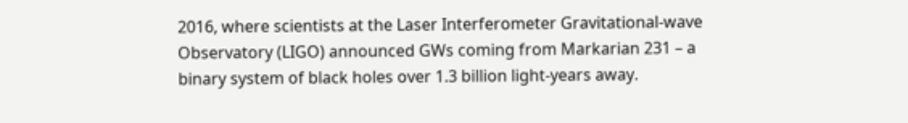2016, where scientists at the Laser Interferometer Gravitational-wave Observatory (LIGO) announced GWs coming from Markarian 231 – a binary system of black holes over 1.3 billion light-years away.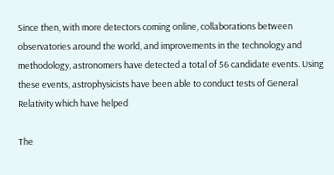Since then, with more detectors coming online, collaborations between observatories around the world, and improvements in the technology and methodology, astronomers have detected a total of 56 candidate events. Using these events, astrophysicists have been able to conduct tests of General Relativity which have helped

The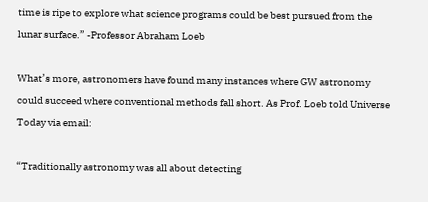time is ripe to explore what science programs could be best pursued from the lunar surface.” -Professor Abraham Loeb

What’s more, astronomers have found many instances where GW astronomy could succeed where conventional methods fall short. As Prof. Loeb told Universe Today via email:

“Traditionally astronomy was all about detecting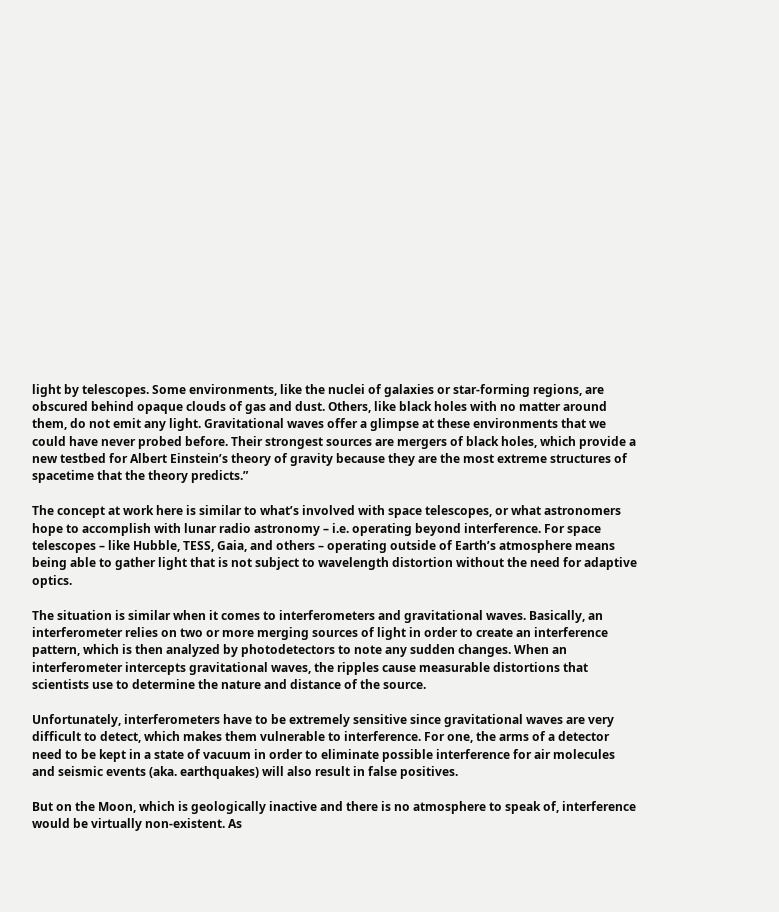light by telescopes. Some environments, like the nuclei of galaxies or star-forming regions, are obscured behind opaque clouds of gas and dust. Others, like black holes with no matter around them, do not emit any light. Gravitational waves offer a glimpse at these environments that we could have never probed before. Their strongest sources are mergers of black holes, which provide a new testbed for Albert Einstein’s theory of gravity because they are the most extreme structures of spacetime that the theory predicts.”

The concept at work here is similar to what’s involved with space telescopes, or what astronomers hope to accomplish with lunar radio astronomy – i.e. operating beyond interference. For space telescopes – like Hubble, TESS, Gaia, and others – operating outside of Earth’s atmosphere means being able to gather light that is not subject to wavelength distortion without the need for adaptive optics.

The situation is similar when it comes to interferometers and gravitational waves. Basically, an interferometer relies on two or more merging sources of light in order to create an interference pattern, which is then analyzed by photodetectors to note any sudden changes. When an interferometer intercepts gravitational waves, the ripples cause measurable distortions that scientists use to determine the nature and distance of the source.

Unfortunately, interferometers have to be extremely sensitive since gravitational waves are very difficult to detect, which makes them vulnerable to interference. For one, the arms of a detector need to be kept in a state of vacuum in order to eliminate possible interference for air molecules and seismic events (aka. earthquakes) will also result in false positives.

But on the Moon, which is geologically inactive and there is no atmosphere to speak of, interference would be virtually non-existent. As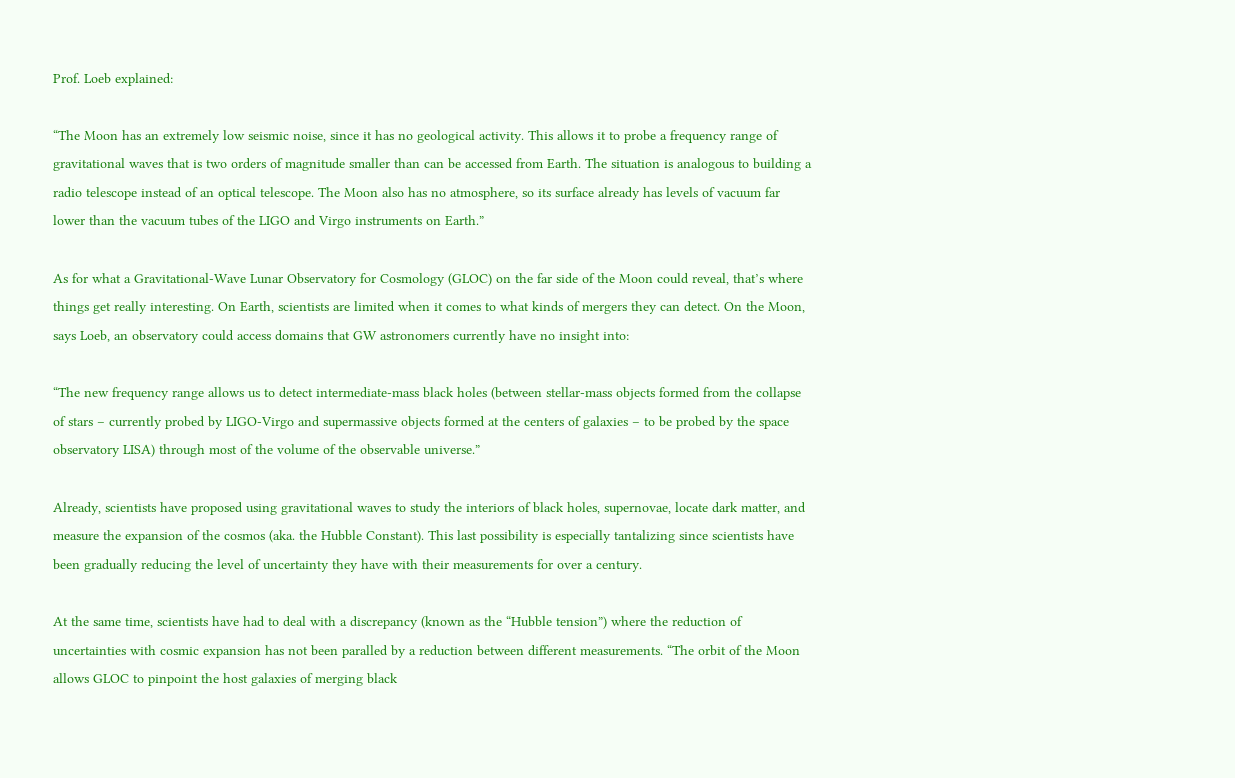Prof. Loeb explained:

“The Moon has an extremely low seismic noise, since it has no geological activity. This allows it to probe a frequency range of gravitational waves that is two orders of magnitude smaller than can be accessed from Earth. The situation is analogous to building a radio telescope instead of an optical telescope. The Moon also has no atmosphere, so its surface already has levels of vacuum far lower than the vacuum tubes of the LIGO and Virgo instruments on Earth.”

As for what a Gravitational-Wave Lunar Observatory for Cosmology (GLOC) on the far side of the Moon could reveal, that’s where things get really interesting. On Earth, scientists are limited when it comes to what kinds of mergers they can detect. On the Moon, says Loeb, an observatory could access domains that GW astronomers currently have no insight into:

“The new frequency range allows us to detect intermediate-mass black holes (between stellar-mass objects formed from the collapse of stars – currently probed by LIGO-Virgo and supermassive objects formed at the centers of galaxies – to be probed by the space observatory LISA) through most of the volume of the observable universe.”

Already, scientists have proposed using gravitational waves to study the interiors of black holes, supernovae, locate dark matter, and measure the expansion of the cosmos (aka. the Hubble Constant). This last possibility is especially tantalizing since scientists have been gradually reducing the level of uncertainty they have with their measurements for over a century.

At the same time, scientists have had to deal with a discrepancy (known as the “Hubble tension”) where the reduction of uncertainties with cosmic expansion has not been paralled by a reduction between different measurements. “The orbit of the Moon allows GLOC to pinpoint the host galaxies of merging black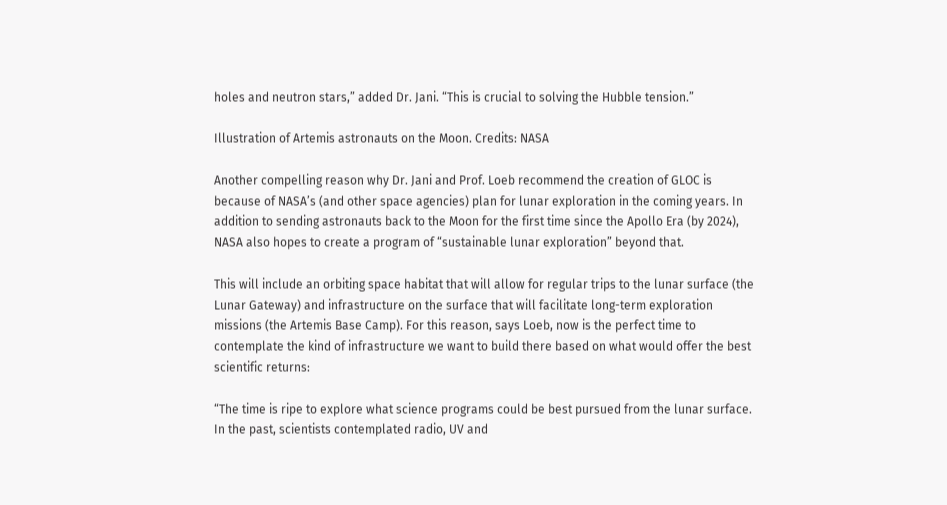holes and neutron stars,” added Dr. Jani. “This is crucial to solving the Hubble tension.”

Illustration of Artemis astronauts on the Moon. Credits: NASA

Another compelling reason why Dr. Jani and Prof. Loeb recommend the creation of GLOC is because of NASA’s (and other space agencies) plan for lunar exploration in the coming years. In addition to sending astronauts back to the Moon for the first time since the Apollo Era (by 2024), NASA also hopes to create a program of “sustainable lunar exploration” beyond that.

This will include an orbiting space habitat that will allow for regular trips to the lunar surface (the Lunar Gateway) and infrastructure on the surface that will facilitate long-term exploration missions (the Artemis Base Camp). For this reason, says Loeb, now is the perfect time to contemplate the kind of infrastructure we want to build there based on what would offer the best scientific returns:

“The time is ripe to explore what science programs could be best pursued from the lunar surface. In the past, scientists contemplated radio, UV and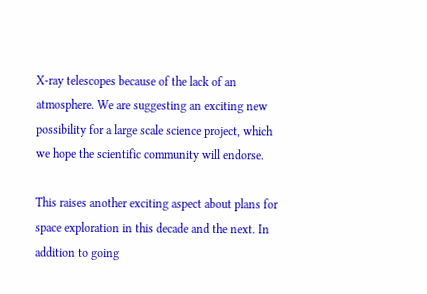X-ray telescopes because of the lack of an atmosphere. We are suggesting an exciting new possibility for a large scale science project, which we hope the scientific community will endorse.

This raises another exciting aspect about plans for space exploration in this decade and the next. In addition to going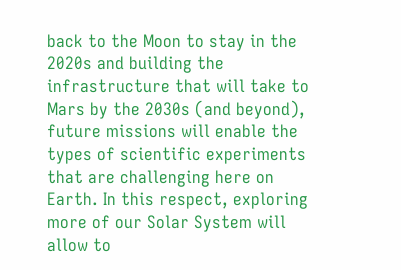back to the Moon to stay in the 2020s and building the infrastructure that will take to Mars by the 2030s (and beyond), future missions will enable the types of scientific experiments that are challenging here on Earth. In this respect, exploring more of our Solar System will allow to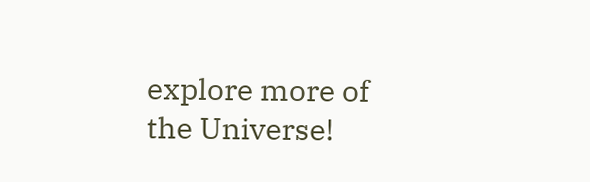explore more of the Universe!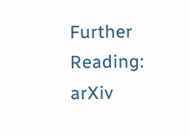Further Reading: arXiv